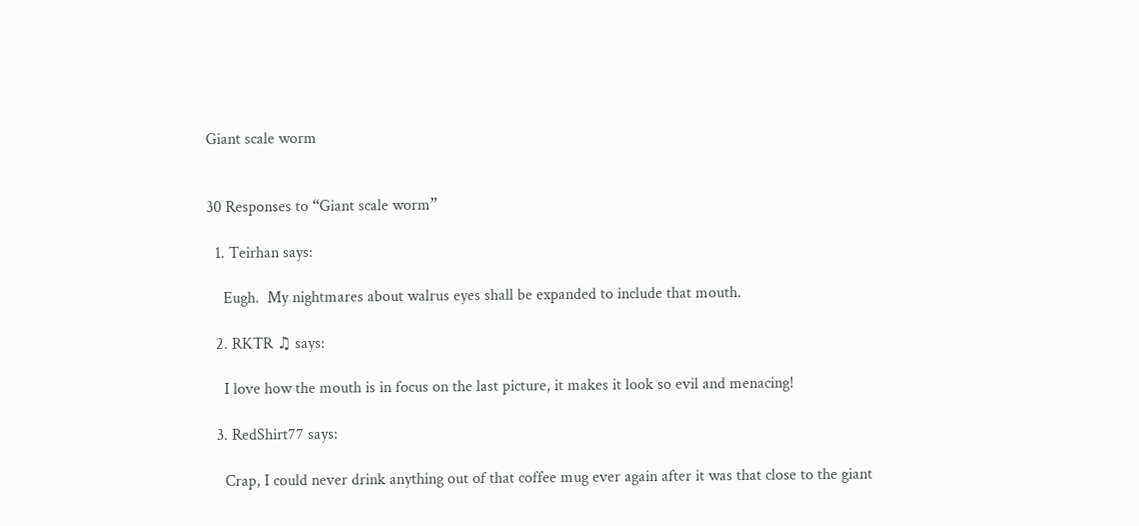Giant scale worm


30 Responses to “Giant scale worm”

  1. Teirhan says:

    Eugh.  My nightmares about walrus eyes shall be expanded to include that mouth.

  2. RKTR ♫ says:

    I love how the mouth is in focus on the last picture, it makes it look so evil and menacing!

  3. RedShirt77 says:

    Crap, I could never drink anything out of that coffee mug ever again after it was that close to the giant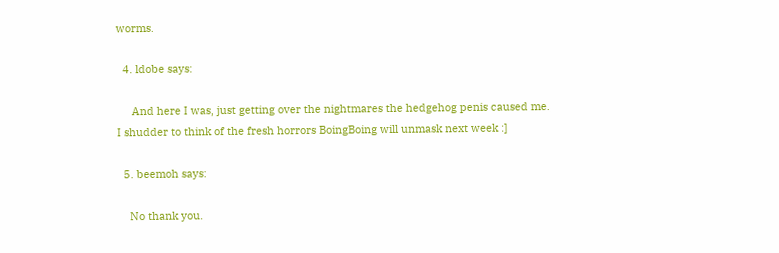worms.

  4. ldobe says:

     And here I was, just getting over the nightmares the hedgehog penis caused me.  I shudder to think of the fresh horrors BoingBoing will unmask next week :]

  5. beemoh says:

    No thank you.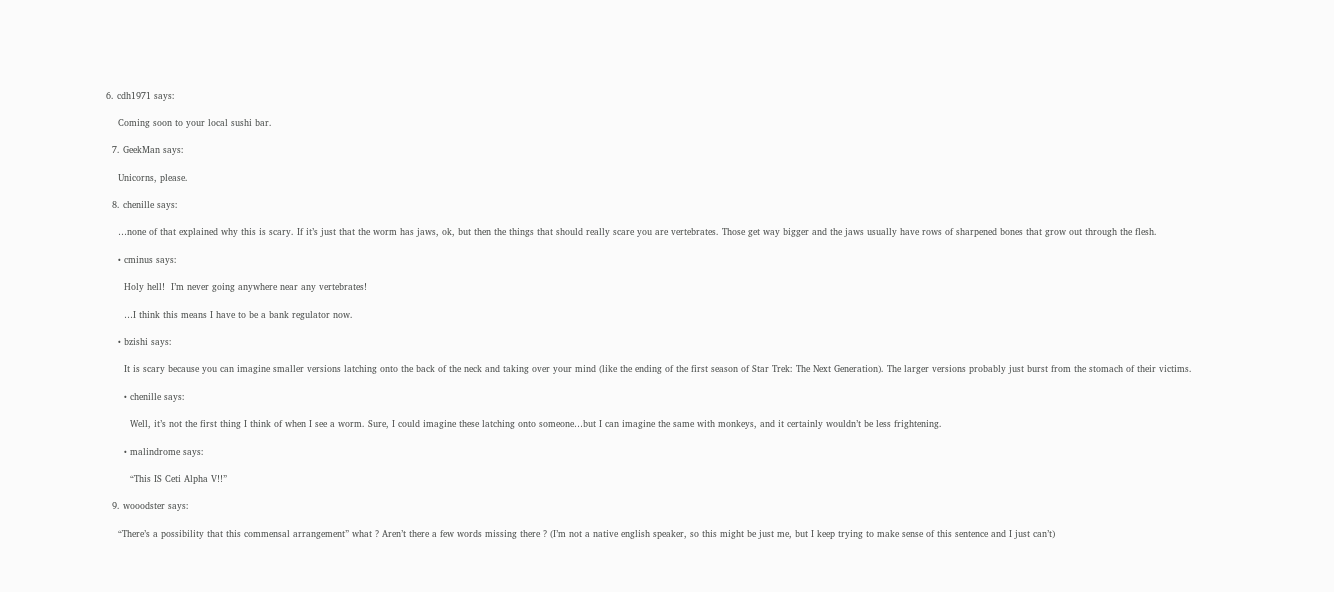6. cdh1971 says:

    Coming soon to your local sushi bar.

  7. GeekMan says:

    Unicorns, please.

  8. chenille says:

    …none of that explained why this is scary. If it’s just that the worm has jaws, ok, but then the things that should really scare you are vertebrates. Those get way bigger and the jaws usually have rows of sharpened bones that grow out through the flesh.

    • cminus says:

      Holy hell!  I’m never going anywhere near any vertebrates!

      …I think this means I have to be a bank regulator now.

    • bzishi says:

      It is scary because you can imagine smaller versions latching onto the back of the neck and taking over your mind (like the ending of the first season of Star Trek: The Next Generation). The larger versions probably just burst from the stomach of their victims.

      • chenille says:

        Well, it’s not the first thing I think of when I see a worm. Sure, I could imagine these latching onto someone…but I can imagine the same with monkeys, and it certainly wouldn’t be less frightening.

      • malindrome says:

        “This IS Ceti Alpha V!!”

  9. wooodster says:

    “There’s a possibility that this commensal arrangement” what ? Aren’t there a few words missing there ? (I’m not a native english speaker, so this might be just me, but I keep trying to make sense of this sentence and I just can’t)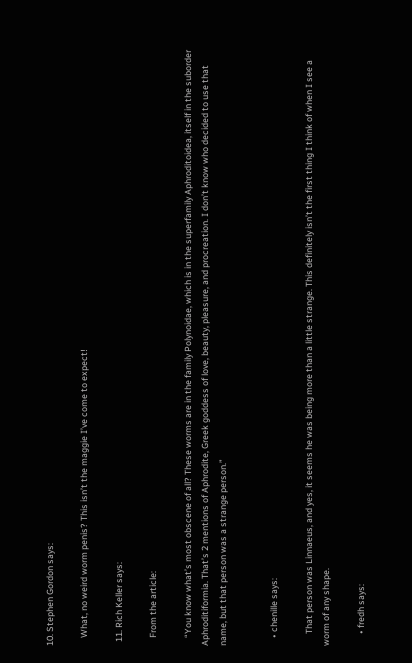10. Stephen Gordon says:

    What, no weird worm penis? This isn’t the maggie I’ve come to expect!

  11. Rich Keller says:

    From the article:

    “You know what’s most obscene of all? These worms are in the family Polynoidae, which is in the superfamily Aphroditoidea, itself in the suborder Aphroditiformia. That’s 2 mentions of Aphrodite, Greek goddess of love, beauty, pleasure, and procreation. I don’t know who decided to use that name, but that person was a strange person.”


    • chenille says:

      That person was Linnaeus, and yes, it seems he was being more than a little strange. This definitely isn’t the first thing I think of when I see a worm of any shape.

      • fredh says: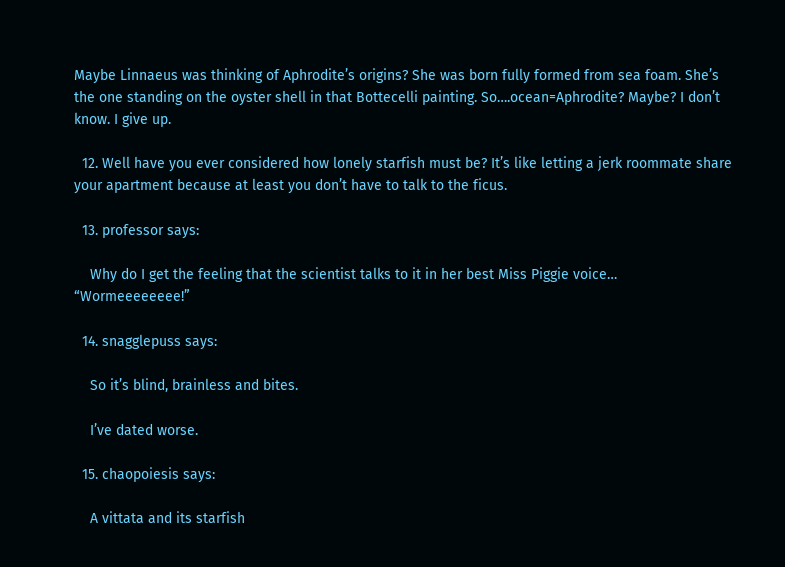Maybe Linnaeus was thinking of Aphrodite’s origins? She was born fully formed from sea foam. She’s the one standing on the oyster shell in that Bottecelli painting. So….ocean=Aphrodite? Maybe? I don’t know. I give up.

  12. Well have you ever considered how lonely starfish must be? It’s like letting a jerk roommate share your apartment because at least you don’t have to talk to the ficus.

  13. professor says:

    Why do I get the feeling that the scientist talks to it in her best Miss Piggie voice… “Wormeeeeeeee!”

  14. snagglepuss says:

    So it’s blind, brainless and bites.

    I’ve dated worse.

  15. chaopoiesis says:

    A vittata and its starfish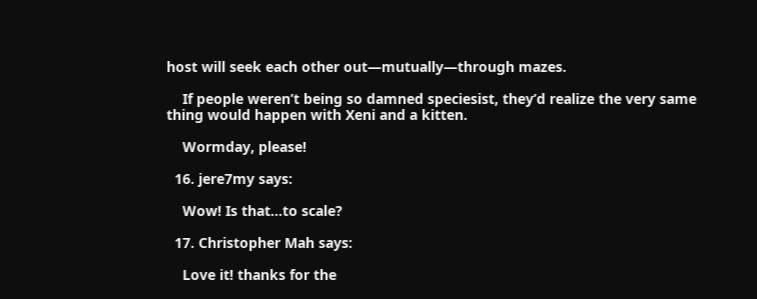host will seek each other out—mutually—through mazes.

    If people weren’t being so damned speciesist, they’d realize the very same thing would happen with Xeni and a kitten.

    Wormday, please!

  16. jere7my says:

    Wow! Is that…to scale?

  17. Christopher Mah says:

    Love it! thanks for the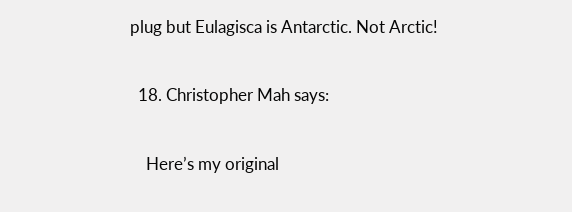plug but Eulagisca is Antarctic. Not Arctic!

  18. Christopher Mah says:

    Here’s my original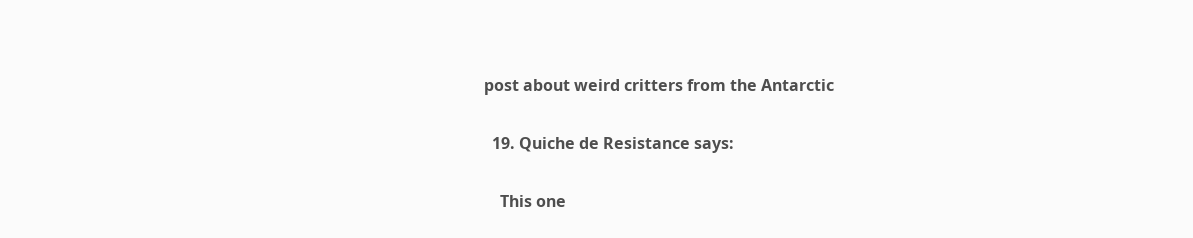post about weird critters from the Antarctic

  19. Quiche de Resistance says:

    This one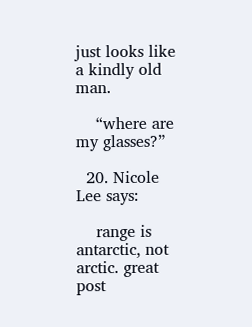just looks like a kindly old man.

    “where are my glasses?”

  20. Nicole Lee says:

    range is antarctic, not arctic. great post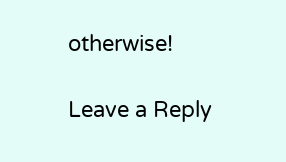otherwise!

Leave a Reply